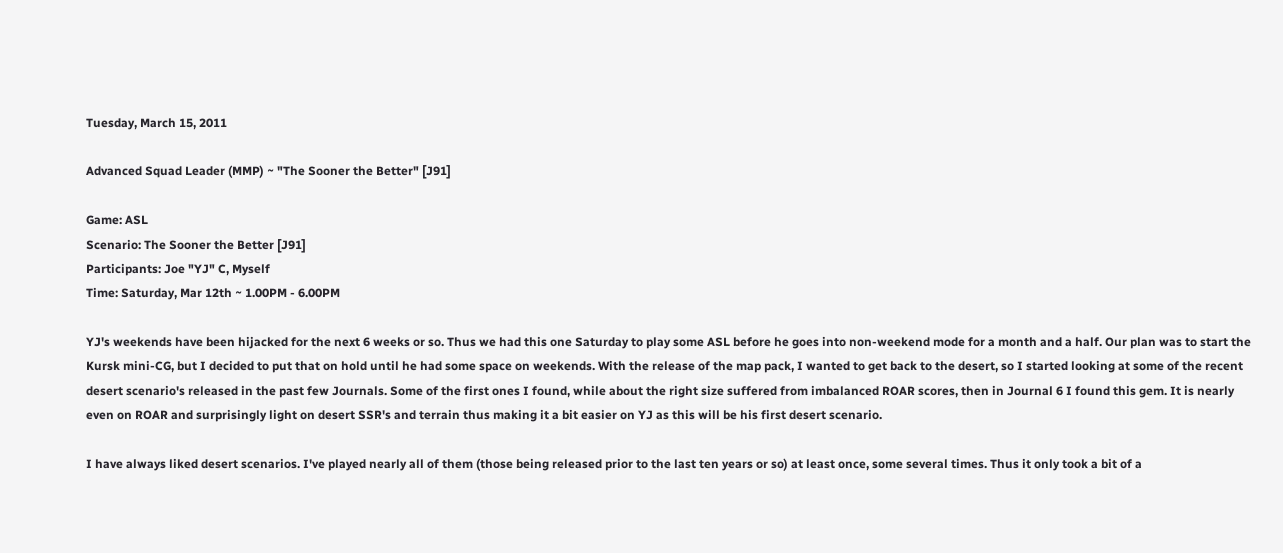Tuesday, March 15, 2011

Advanced Squad Leader (MMP) ~ "The Sooner the Better" [J91]

Game: ASL
Scenario: The Sooner the Better [J91]
Participants: Joe "YJ" C, Myself
Time: Saturday, Mar 12th ~ 1.00PM - 6.00PM

YJ's weekends have been hijacked for the next 6 weeks or so. Thus we had this one Saturday to play some ASL before he goes into non-weekend mode for a month and a half. Our plan was to start the Kursk mini-CG, but I decided to put that on hold until he had some space on weekends. With the release of the map pack, I wanted to get back to the desert, so I started looking at some of the recent desert scenario's released in the past few Journals. Some of the first ones I found, while about the right size suffered from imbalanced ROAR scores, then in Journal 6 I found this gem. It is nearly even on ROAR and surprisingly light on desert SSR's and terrain thus making it a bit easier on YJ as this will be his first desert scenario.

I have always liked desert scenarios. I've played nearly all of them (those being released prior to the last ten years or so) at least once, some several times. Thus it only took a bit of a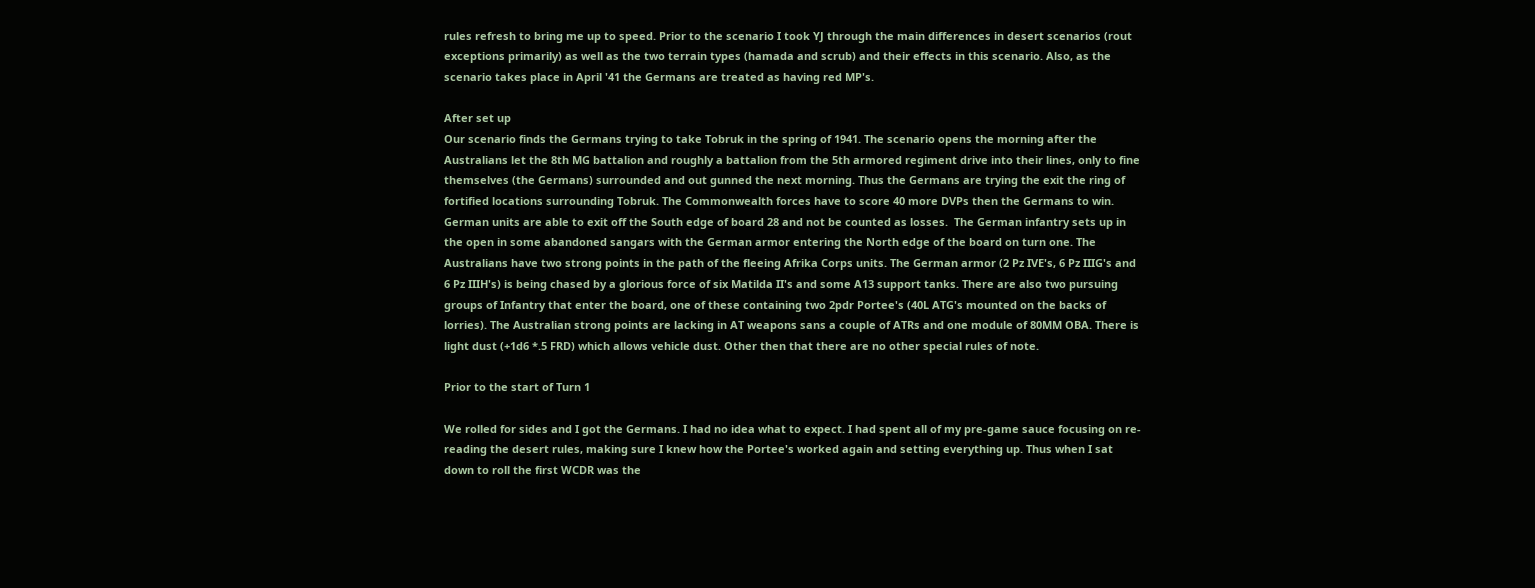rules refresh to bring me up to speed. Prior to the scenario I took YJ through the main differences in desert scenarios (rout exceptions primarily) as well as the two terrain types (hamada and scrub) and their effects in this scenario. Also, as the scenario takes place in April '41 the Germans are treated as having red MP's.

After set up
Our scenario finds the Germans trying to take Tobruk in the spring of 1941. The scenario opens the morning after the Australians let the 8th MG battalion and roughly a battalion from the 5th armored regiment drive into their lines, only to fine themselves (the Germans) surrounded and out gunned the next morning. Thus the Germans are trying the exit the ring of fortified locations surrounding Tobruk. The Commonwealth forces have to score 40 more DVPs then the Germans to win. German units are able to exit off the South edge of board 28 and not be counted as losses.  The German infantry sets up in the open in some abandoned sangars with the German armor entering the North edge of the board on turn one. The Australians have two strong points in the path of the fleeing Afrika Corps units. The German armor (2 Pz IVE's, 6 Pz IIIG's and 6 Pz IIIH's) is being chased by a glorious force of six Matilda II's and some A13 support tanks. There are also two pursuing groups of Infantry that enter the board, one of these containing two 2pdr Portee's (40L ATG's mounted on the backs of lorries). The Australian strong points are lacking in AT weapons sans a couple of ATRs and one module of 80MM OBA. There is light dust (+1d6 *.5 FRD) which allows vehicle dust. Other then that there are no other special rules of note.

Prior to the start of Turn 1

We rolled for sides and I got the Germans. I had no idea what to expect. I had spent all of my pre-game sauce focusing on re-reading the desert rules, making sure I knew how the Portee's worked again and setting everything up. Thus when I sat down to roll the first WCDR was the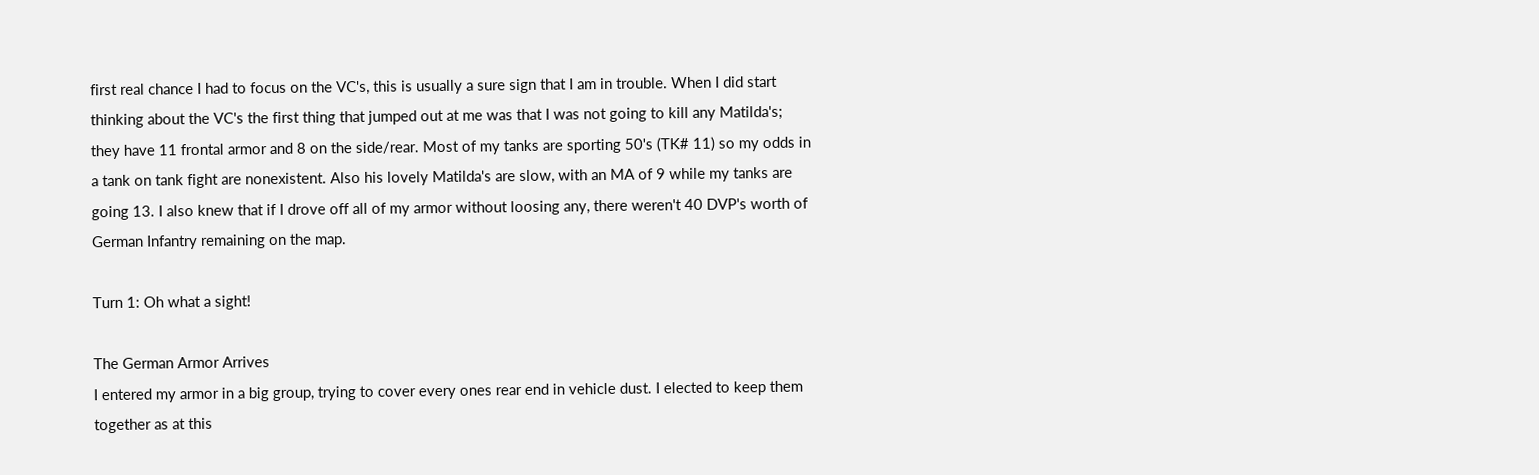first real chance I had to focus on the VC's, this is usually a sure sign that I am in trouble. When I did start thinking about the VC's the first thing that jumped out at me was that I was not going to kill any Matilda's; they have 11 frontal armor and 8 on the side/rear. Most of my tanks are sporting 50's (TK# 11) so my odds in a tank on tank fight are nonexistent. Also his lovely Matilda's are slow, with an MA of 9 while my tanks are going 13. I also knew that if I drove off all of my armor without loosing any, there weren't 40 DVP's worth of German Infantry remaining on the map.

Turn 1: Oh what a sight!

The German Armor Arrives
I entered my armor in a big group, trying to cover every ones rear end in vehicle dust. I elected to keep them together as at this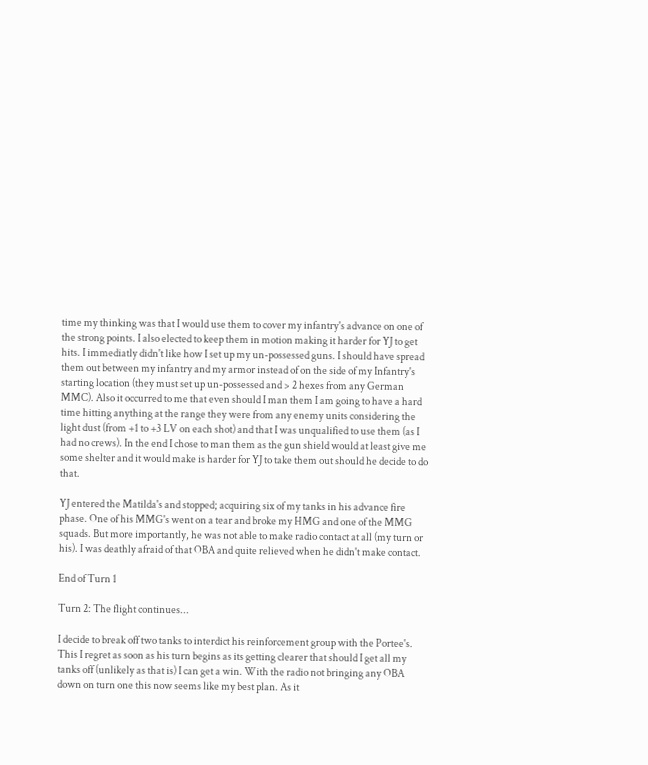time my thinking was that I would use them to cover my infantry's advance on one of the strong points. I also elected to keep them in motion making it harder for YJ to get hits. I immediatly didn't like how I set up my un-possessed guns. I should have spread them out between my infantry and my armor instead of on the side of my Infantry's starting location (they must set up un-possessed and > 2 hexes from any German MMC). Also it occurred to me that even should I man them I am going to have a hard time hitting anything at the range they were from any enemy units considering the light dust (from +1 to +3 LV on each shot) and that I was unqualified to use them (as I had no crews). In the end I chose to man them as the gun shield would at least give me some shelter and it would make is harder for YJ to take them out should he decide to do that.

YJ entered the Matilda's and stopped; acquiring six of my tanks in his advance fire phase. One of his MMG's went on a tear and broke my HMG and one of the MMG squads. But more importantly, he was not able to make radio contact at all (my turn or his). I was deathly afraid of that OBA and quite relieved when he didn't make contact.

End of Turn 1

Turn 2: The flight continues...

I decide to break off two tanks to interdict his reinforcement group with the Portee's. This I regret as soon as his turn begins as its getting clearer that should I get all my tanks off (unlikely as that is) I can get a win. With the radio not bringing any OBA down on turn one this now seems like my best plan. As it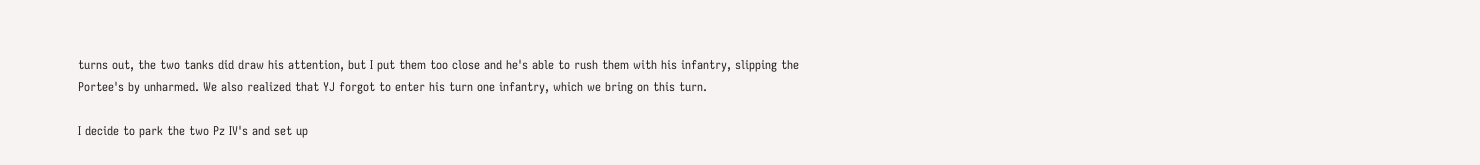turns out, the two tanks did draw his attention, but I put them too close and he's able to rush them with his infantry, slipping the Portee's by unharmed. We also realized that YJ forgot to enter his turn one infantry, which we bring on this turn.

I decide to park the two Pz IV's and set up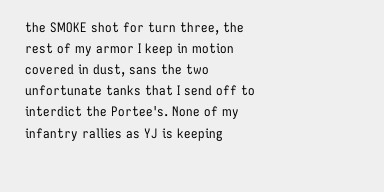the SMOKE shot for turn three, the rest of my armor I keep in motion covered in dust, sans the two unfortunate tanks that I send off to interdict the Portee's. None of my infantry rallies as YJ is keeping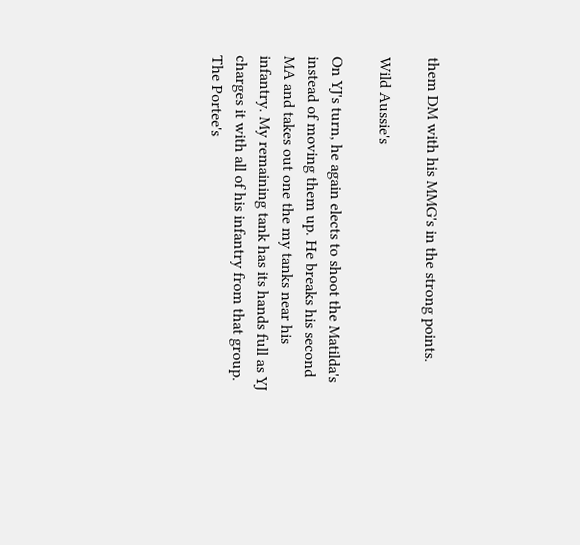them DM with his MMG's in the strong points.

Wild Aussie's

On YJ's turn, he again elects to shoot the Matilda's instead of moving them up. He breaks his second MA and takes out one the my tanks near his infantry. My remaining tank has its hands full as YJ charges it with all of his infantry from that group. The Portee's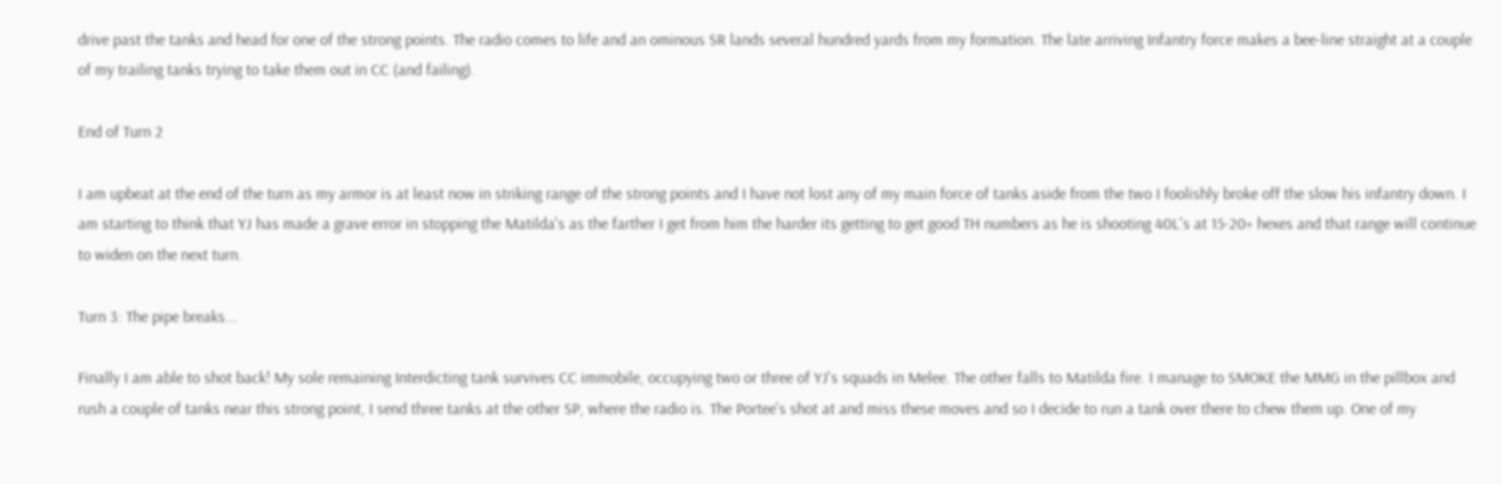drive past the tanks and head for one of the strong points. The radio comes to life and an ominous SR lands several hundred yards from my formation. The late arriving Infantry force makes a bee-line straight at a couple of my trailing tanks trying to take them out in CC (and failing).

End of Turn 2

I am upbeat at the end of the turn as my armor is at least now in striking range of the strong points and I have not lost any of my main force of tanks aside from the two I foolishly broke off the slow his infantry down. I am starting to think that YJ has made a grave error in stopping the Matilda's as the farther I get from him the harder its getting to get good TH numbers as he is shooting 40L's at 15-20+ hexes and that range will continue to widen on the next turn.

Turn 3: The pipe breaks...

Finally I am able to shot back! My sole remaining Interdicting tank survives CC immobile, occupying two or three of YJ's squads in Melee. The other falls to Matilda fire. I manage to SMOKE the MMG in the pillbox and rush a couple of tanks near this strong point, I send three tanks at the other SP, where the radio is. The Portee's shot at and miss these moves and so I decide to run a tank over there to chew them up. One of my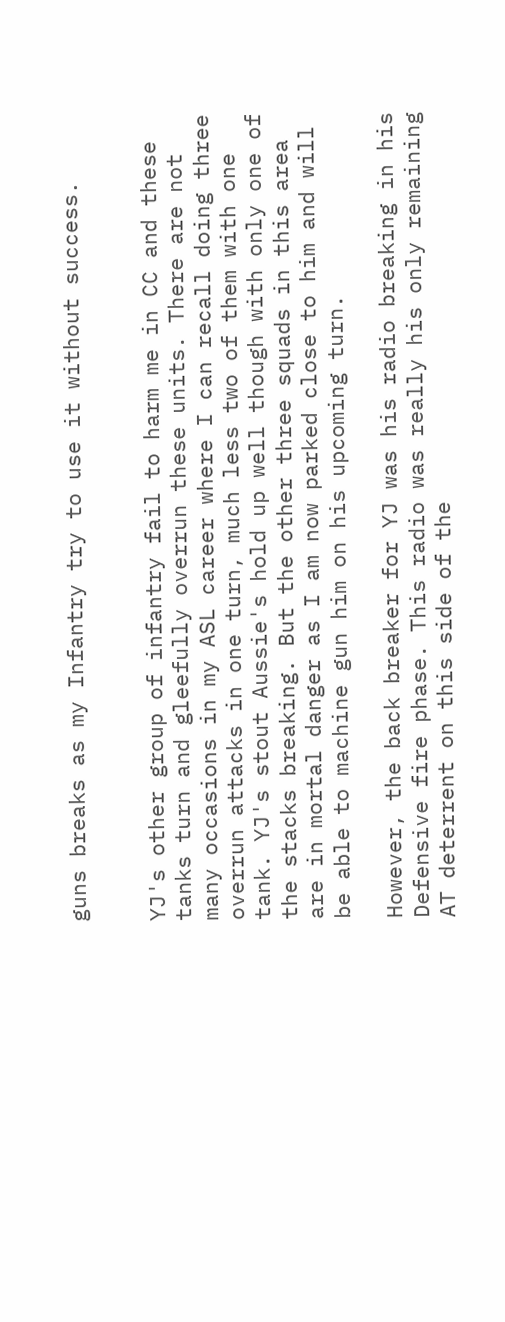guns breaks as my Infantry try to use it without success.


YJ's other group of infantry fail to harm me in CC and these tanks turn and gleefully overrun these units. There are not many occasions in my ASL career where I can recall doing three overrun attacks in one turn, much less two of them with one tank. YJ's stout Aussie's hold up well though with only one of the stacks breaking. But the other three squads in this area are in mortal danger as I am now parked close to him and will be able to machine gun him on his upcoming turn.

However, the back breaker for YJ was his radio breaking in his Defensive fire phase. This radio was really his only remaining AT deterrent on this side of the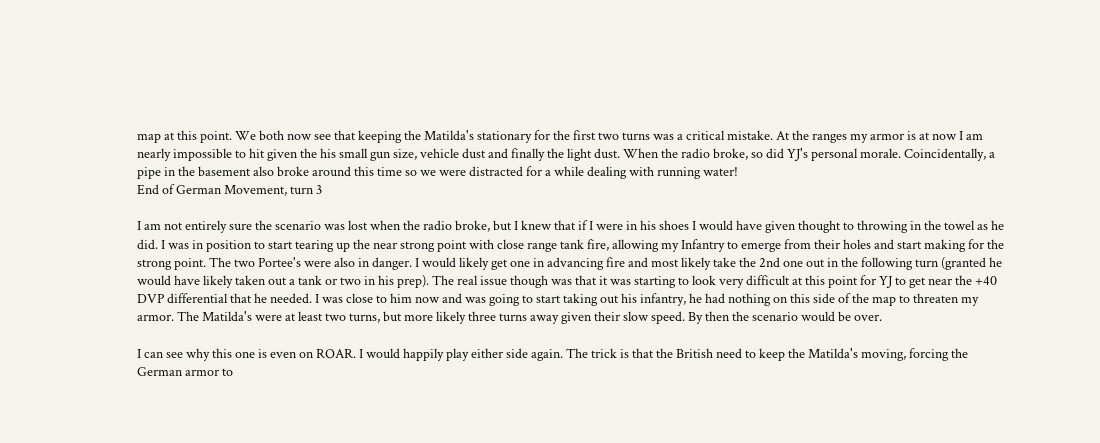map at this point. We both now see that keeping the Matilda's stationary for the first two turns was a critical mistake. At the ranges my armor is at now I am nearly impossible to hit given the his small gun size, vehicle dust and finally the light dust. When the radio broke, so did YJ's personal morale. Coincidentally, a pipe in the basement also broke around this time so we were distracted for a while dealing with running water!
End of German Movement, turn 3

I am not entirely sure the scenario was lost when the radio broke, but I knew that if I were in his shoes I would have given thought to throwing in the towel as he did. I was in position to start tearing up the near strong point with close range tank fire, allowing my Infantry to emerge from their holes and start making for the strong point. The two Portee's were also in danger. I would likely get one in advancing fire and most likely take the 2nd one out in the following turn (granted he would have likely taken out a tank or two in his prep). The real issue though was that it was starting to look very difficult at this point for YJ to get near the +40 DVP differential that he needed. I was close to him now and was going to start taking out his infantry, he had nothing on this side of the map to threaten my armor. The Matilda's were at least two turns, but more likely three turns away given their slow speed. By then the scenario would be over.

I can see why this one is even on ROAR. I would happily play either side again. The trick is that the British need to keep the Matilda's moving, forcing the German armor to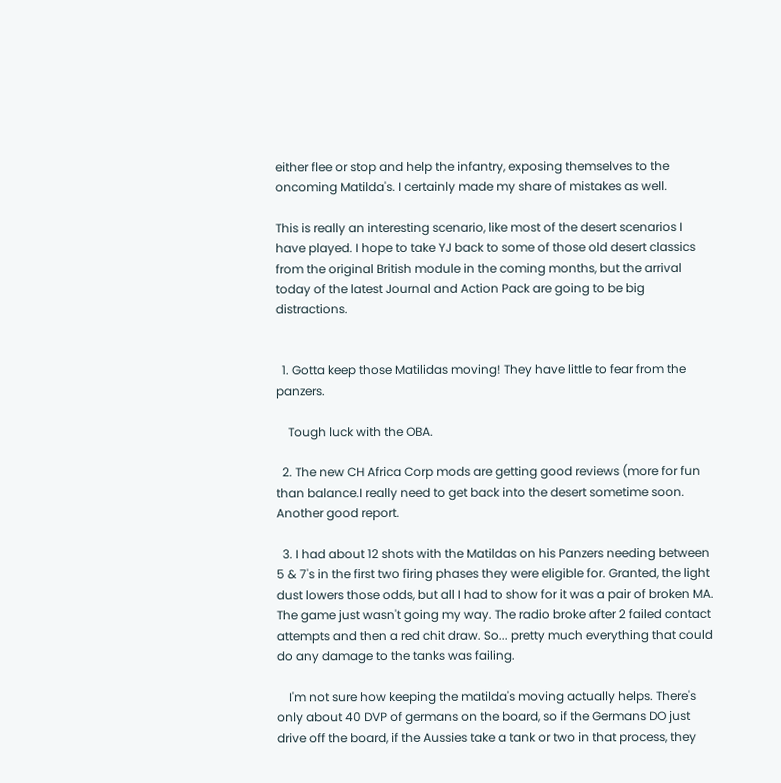either flee or stop and help the infantry, exposing themselves to the oncoming Matilda's. I certainly made my share of mistakes as well.

This is really an interesting scenario, like most of the desert scenarios I have played. I hope to take YJ back to some of those old desert classics from the original British module in the coming months, but the arrival today of the latest Journal and Action Pack are going to be big distractions.


  1. Gotta keep those Matilidas moving! They have little to fear from the panzers.

    Tough luck with the OBA.

  2. The new CH Africa Corp mods are getting good reviews (more for fun than balance.I really need to get back into the desert sometime soon. Another good report.

  3. I had about 12 shots with the Matildas on his Panzers needing between 5 & 7's in the first two firing phases they were eligible for. Granted, the light dust lowers those odds, but all I had to show for it was a pair of broken MA. The game just wasn't going my way. The radio broke after 2 failed contact attempts and then a red chit draw. So... pretty much everything that could do any damage to the tanks was failing.

    I'm not sure how keeping the matilda's moving actually helps. There's only about 40 DVP of germans on the board, so if the Germans DO just drive off the board, if the Aussies take a tank or two in that process, they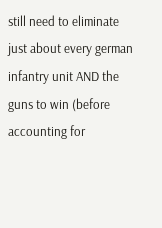still need to eliminate just about every german infantry unit AND the guns to win (before accounting for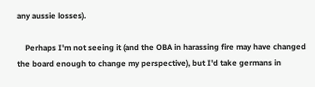any aussie losses).

    Perhaps I'm not seeing it (and the OBA in harassing fire may have changed the board enough to change my perspective), but I'd take germans in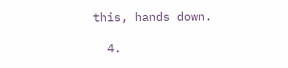this, hands down.

  4.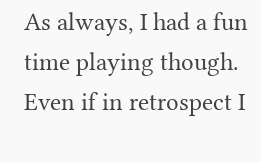As always, I had a fun time playing though. Even if in retrospect I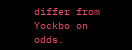differ from Yockbo on odds.